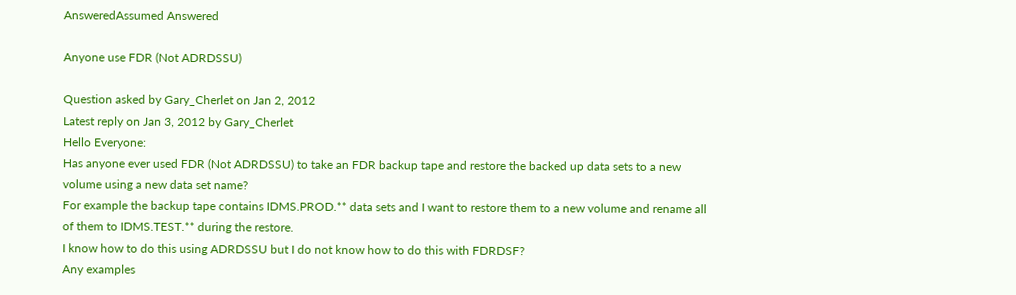AnsweredAssumed Answered

Anyone use FDR (Not ADRDSSU)

Question asked by Gary_Cherlet on Jan 2, 2012
Latest reply on Jan 3, 2012 by Gary_Cherlet
Hello Everyone:
Has anyone ever used FDR (Not ADRDSSU) to take an FDR backup tape and restore the backed up data sets to a new volume using a new data set name?
For example the backup tape contains IDMS.PROD.** data sets and I want to restore them to a new volume and rename all of them to IDMS.TEST.** during the restore.
I know how to do this using ADRDSSU but I do not know how to do this with FDRDSF?
Any examples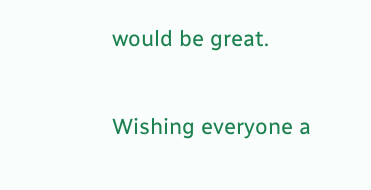would be great.

Wishing everyone a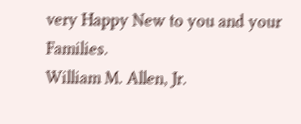very Happy New to you and your Families.
William M. Allen, Jr.